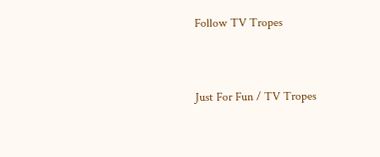Follow TV Tropes


Just For Fun / TV Tropes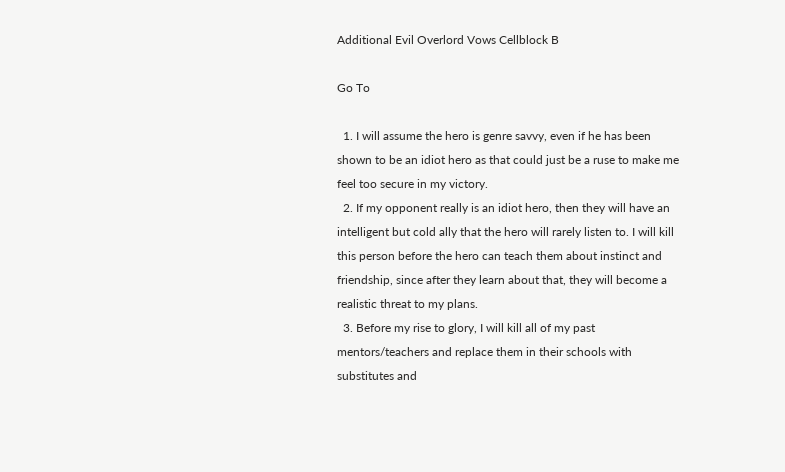Additional Evil Overlord Vows Cellblock B

Go To

  1. I will assume the hero is genre savvy, even if he has been shown to be an idiot hero as that could just be a ruse to make me feel too secure in my victory.
  2. If my opponent really is an idiot hero, then they will have an intelligent but cold ally that the hero will rarely listen to. I will kill this person before the hero can teach them about instinct and friendship, since after they learn about that, they will become a realistic threat to my plans.
  3. Before my rise to glory, I will kill all of my past mentors/teachers and replace them in their schools with substitutes and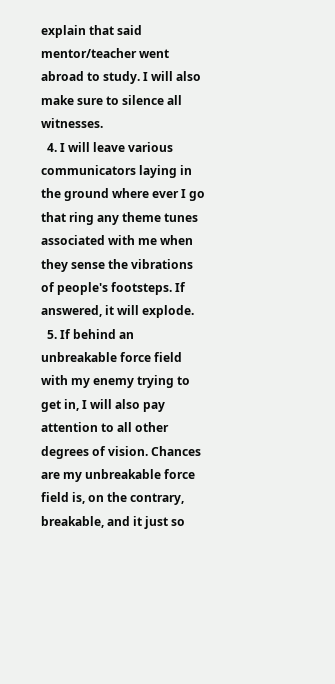explain that said mentor/teacher went abroad to study. I will also make sure to silence all witnesses.
  4. I will leave various communicators laying in the ground where ever I go that ring any theme tunes associated with me when they sense the vibrations of people's footsteps. If answered, it will explode.
  5. If behind an unbreakable force field with my enemy trying to get in, I will also pay attention to all other degrees of vision. Chances are my unbreakable force field is, on the contrary, breakable, and it just so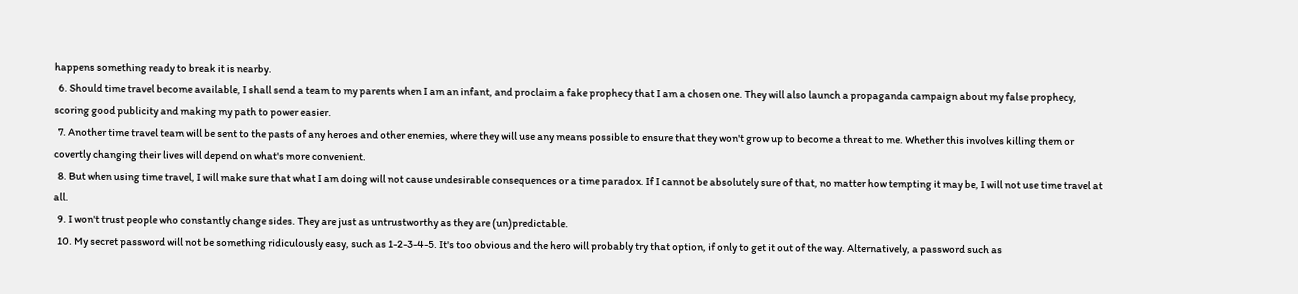happens something ready to break it is nearby.
  6. Should time travel become available, I shall send a team to my parents when I am an infant, and proclaim a fake prophecy that I am a chosen one. They will also launch a propaganda campaign about my false prophecy, scoring good publicity and making my path to power easier.
  7. Another time travel team will be sent to the pasts of any heroes and other enemies, where they will use any means possible to ensure that they won't grow up to become a threat to me. Whether this involves killing them or covertly changing their lives will depend on what's more convenient.
  8. But when using time travel, I will make sure that what I am doing will not cause undesirable consequences or a time paradox. If I cannot be absolutely sure of that, no matter how tempting it may be, I will not use time travel at all.
  9. I won't trust people who constantly change sides. They are just as untrustworthy as they are (un)predictable.
  10. My secret password will not be something ridiculously easy, such as 1-2-3-4-5. It's too obvious and the hero will probably try that option, if only to get it out of the way. Alternatively, a password such as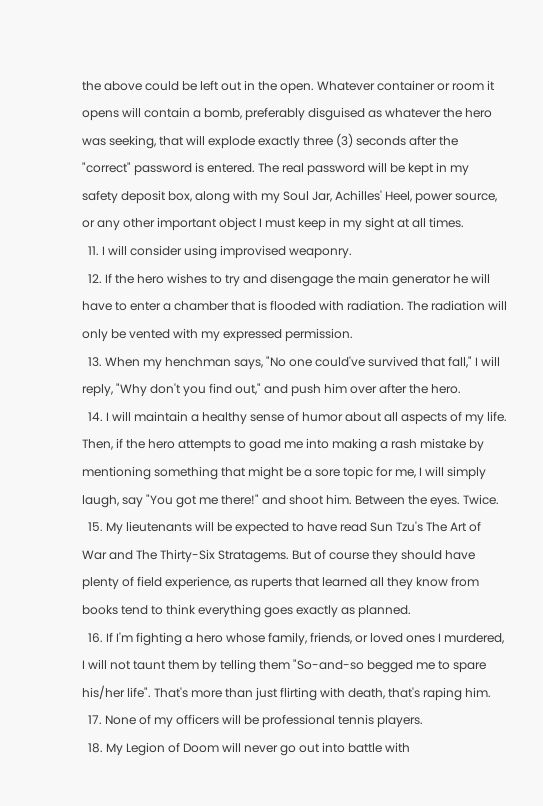the above could be left out in the open. Whatever container or room it opens will contain a bomb, preferably disguised as whatever the hero was seeking, that will explode exactly three (3) seconds after the "correct" password is entered. The real password will be kept in my safety deposit box, along with my Soul Jar, Achilles' Heel, power source, or any other important object I must keep in my sight at all times.
  11. I will consider using improvised weaponry.
  12. If the hero wishes to try and disengage the main generator he will have to enter a chamber that is flooded with radiation. The radiation will only be vented with my expressed permission.
  13. When my henchman says, "No one could've survived that fall," I will reply, "Why don't you find out," and push him over after the hero.
  14. I will maintain a healthy sense of humor about all aspects of my life. Then, if the hero attempts to goad me into making a rash mistake by mentioning something that might be a sore topic for me, I will simply laugh, say "You got me there!" and shoot him. Between the eyes. Twice.
  15. My lieutenants will be expected to have read Sun Tzu's The Art of War and The Thirty-Six Stratagems. But of course they should have plenty of field experience, as ruperts that learned all they know from books tend to think everything goes exactly as planned.
  16. If I'm fighting a hero whose family, friends, or loved ones I murdered, I will not taunt them by telling them "So-and-so begged me to spare his/her life". That's more than just flirting with death, that's raping him.
  17. None of my officers will be professional tennis players.
  18. My Legion of Doom will never go out into battle with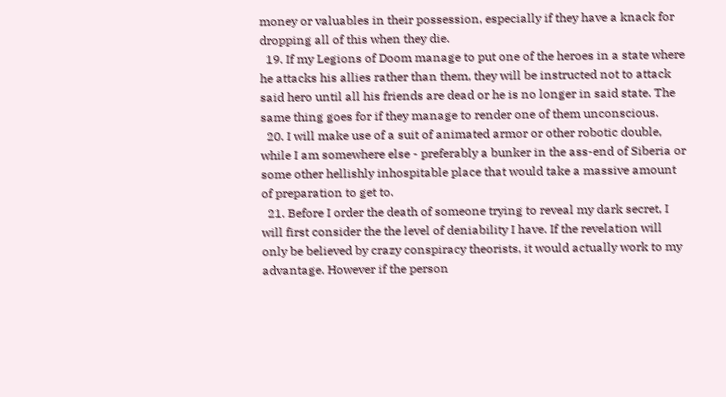money or valuables in their possession, especially if they have a knack for dropping all of this when they die.
  19. If my Legions of Doom manage to put one of the heroes in a state where he attacks his allies rather than them, they will be instructed not to attack said hero until all his friends are dead or he is no longer in said state. The same thing goes for if they manage to render one of them unconscious.
  20. I will make use of a suit of animated armor or other robotic double, while I am somewhere else - preferably a bunker in the ass-end of Siberia or some other hellishly inhospitable place that would take a massive amount of preparation to get to.
  21. Before I order the death of someone trying to reveal my dark secret, I will first consider the the level of deniability I have. If the revelation will only be believed by crazy conspiracy theorists, it would actually work to my advantage. However if the person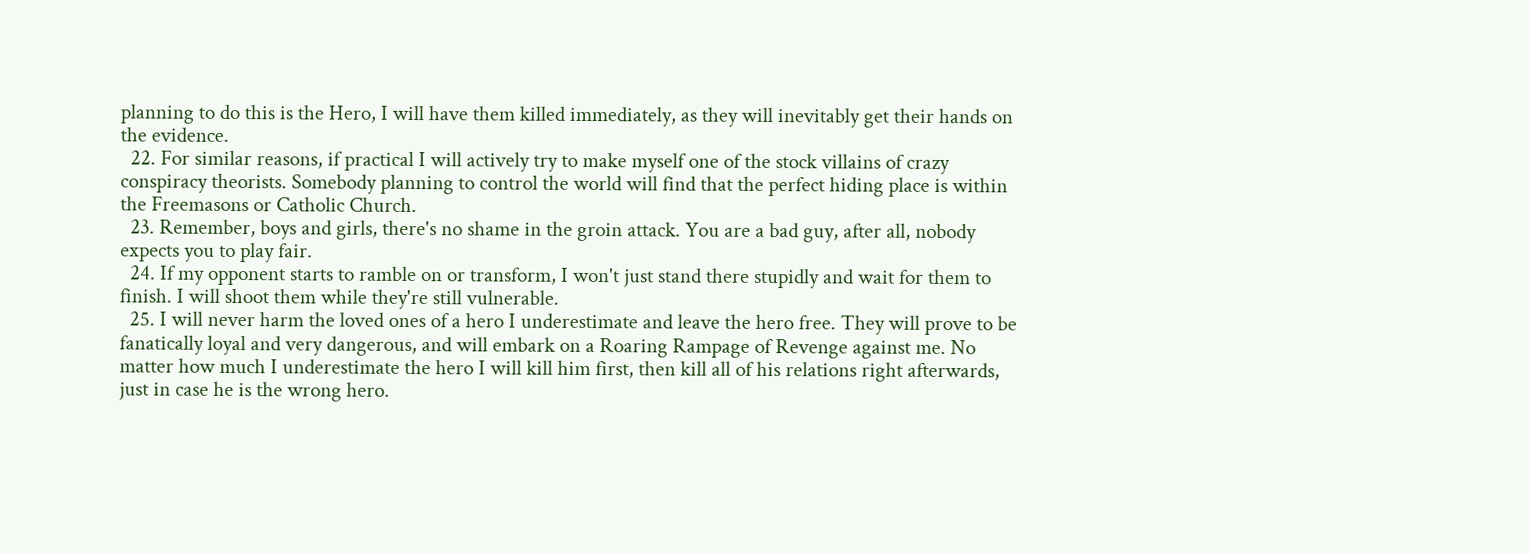planning to do this is the Hero, I will have them killed immediately, as they will inevitably get their hands on the evidence.
  22. For similar reasons, if practical I will actively try to make myself one of the stock villains of crazy conspiracy theorists. Somebody planning to control the world will find that the perfect hiding place is within the Freemasons or Catholic Church.
  23. Remember, boys and girls, there's no shame in the groin attack. You are a bad guy, after all, nobody expects you to play fair.
  24. If my opponent starts to ramble on or transform, I won't just stand there stupidly and wait for them to finish. I will shoot them while they're still vulnerable.
  25. I will never harm the loved ones of a hero I underestimate and leave the hero free. They will prove to be fanatically loyal and very dangerous, and will embark on a Roaring Rampage of Revenge against me. No matter how much I underestimate the hero I will kill him first, then kill all of his relations right afterwards, just in case he is the wrong hero.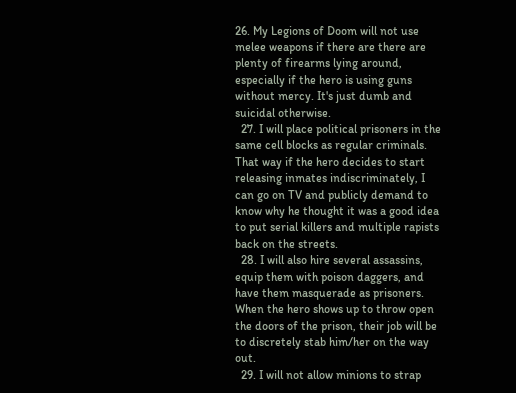26. My Legions of Doom will not use melee weapons if there are there are plenty of firearms lying around, especially if the hero is using guns without mercy. It's just dumb and suicidal otherwise.
  27. I will place political prisoners in the same cell blocks as regular criminals. That way if the hero decides to start releasing inmates indiscriminately, I can go on TV and publicly demand to know why he thought it was a good idea to put serial killers and multiple rapists back on the streets.
  28. I will also hire several assassins, equip them with poison daggers, and have them masquerade as prisoners. When the hero shows up to throw open the doors of the prison, their job will be to discretely stab him/her on the way out.
  29. I will not allow minions to strap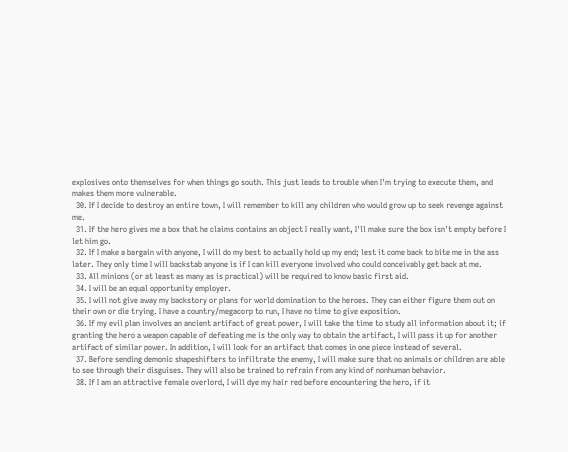explosives onto themselves for when things go south. This just leads to trouble when I'm trying to execute them, and makes them more vulnerable.
  30. If I decide to destroy an entire town, I will remember to kill any children who would grow up to seek revenge against me.
  31. If the hero gives me a box that he claims contains an object I really want, I'll make sure the box isn't empty before I let him go.
  32. If I make a bargain with anyone, I will do my best to actually hold up my end; lest it come back to bite me in the ass later. They only time I will backstab anyone is if I can kill everyone involved who could conceivably get back at me.
  33. All minions (or at least as many as is practical) will be required to know basic first aid.
  34. I will be an equal opportunity employer.
  35. I will not give away my backstory or plans for world domination to the heroes. They can either figure them out on their own or die trying. I have a country/megacorp to run, I have no time to give exposition.
  36. If my evil plan involves an ancient artifact of great power, I will take the time to study all information about it; if granting the hero a weapon capable of defeating me is the only way to obtain the artifact, I will pass it up for another artifact of similar power. In addition, I will look for an artifact that comes in one piece instead of several.
  37. Before sending demonic shapeshifters to infiltrate the enemy, I will make sure that no animals or children are able to see through their disguises. They will also be trained to refrain from any kind of nonhuman behavior.
  38. If I am an attractive female overlord, I will dye my hair red before encountering the hero, if it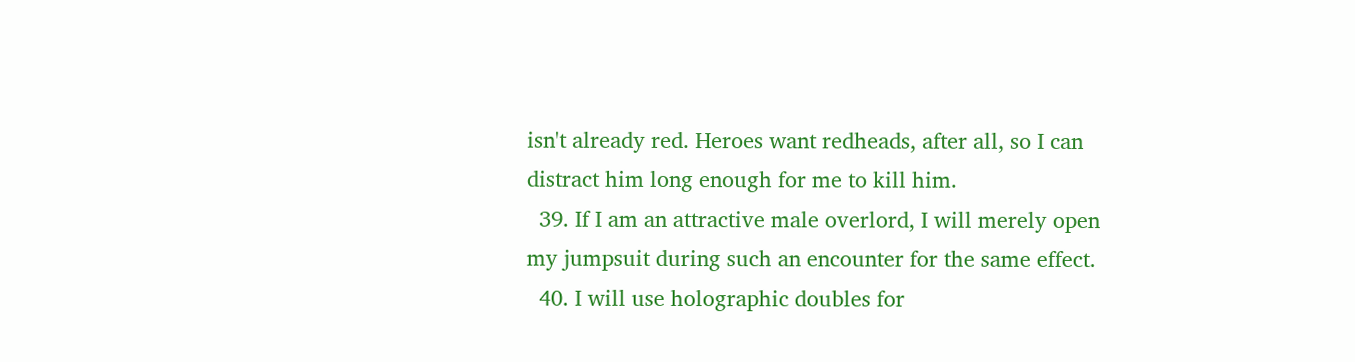isn't already red. Heroes want redheads, after all, so I can distract him long enough for me to kill him.
  39. If I am an attractive male overlord, I will merely open my jumpsuit during such an encounter for the same effect.
  40. I will use holographic doubles for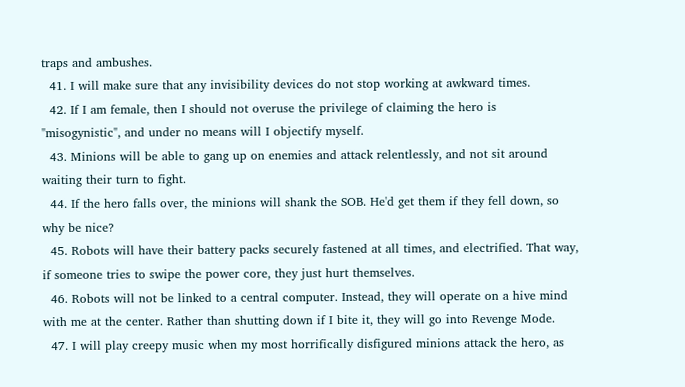traps and ambushes.
  41. I will make sure that any invisibility devices do not stop working at awkward times.
  42. If I am female, then I should not overuse the privilege of claiming the hero is "misogynistic", and under no means will I objectify myself.
  43. Minions will be able to gang up on enemies and attack relentlessly, and not sit around waiting their turn to fight.
  44. If the hero falls over, the minions will shank the SOB. He'd get them if they fell down, so why be nice?
  45. Robots will have their battery packs securely fastened at all times, and electrified. That way, if someone tries to swipe the power core, they just hurt themselves.
  46. Robots will not be linked to a central computer. Instead, they will operate on a hive mind with me at the center. Rather than shutting down if I bite it, they will go into Revenge Mode.
  47. I will play creepy music when my most horrifically disfigured minions attack the hero, as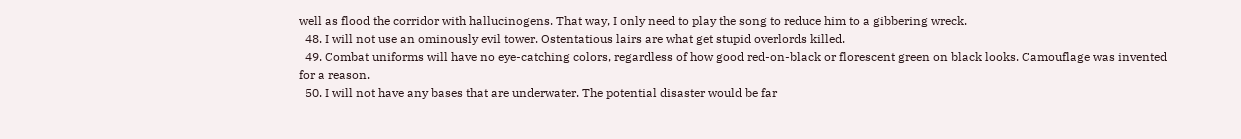well as flood the corridor with hallucinogens. That way, I only need to play the song to reduce him to a gibbering wreck.
  48. I will not use an ominously evil tower. Ostentatious lairs are what get stupid overlords killed.
  49. Combat uniforms will have no eye-catching colors, regardless of how good red-on-black or florescent green on black looks. Camouflage was invented for a reason.
  50. I will not have any bases that are underwater. The potential disaster would be far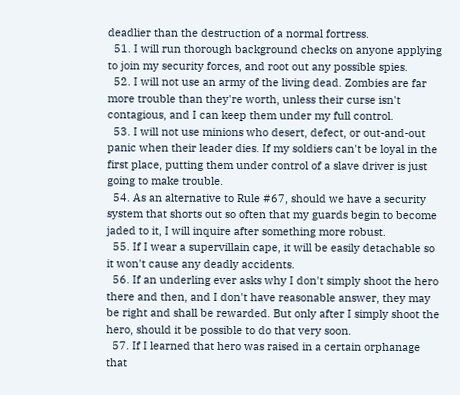deadlier than the destruction of a normal fortress.
  51. I will run thorough background checks on anyone applying to join my security forces, and root out any possible spies.
  52. I will not use an army of the living dead. Zombies are far more trouble than they're worth, unless their curse isn't contagious, and I can keep them under my full control.
  53. I will not use minions who desert, defect, or out-and-out panic when their leader dies. If my soldiers can't be loyal in the first place, putting them under control of a slave driver is just going to make trouble.
  54. As an alternative to Rule #67, should we have a security system that shorts out so often that my guards begin to become jaded to it, I will inquire after something more robust.
  55. If I wear a supervillain cape, it will be easily detachable so it won't cause any deadly accidents.
  56. If an underling ever asks why I don't simply shoot the hero there and then, and I don't have reasonable answer, they may be right and shall be rewarded. But only after I simply shoot the hero, should it be possible to do that very soon.
  57. If I learned that hero was raised in a certain orphanage that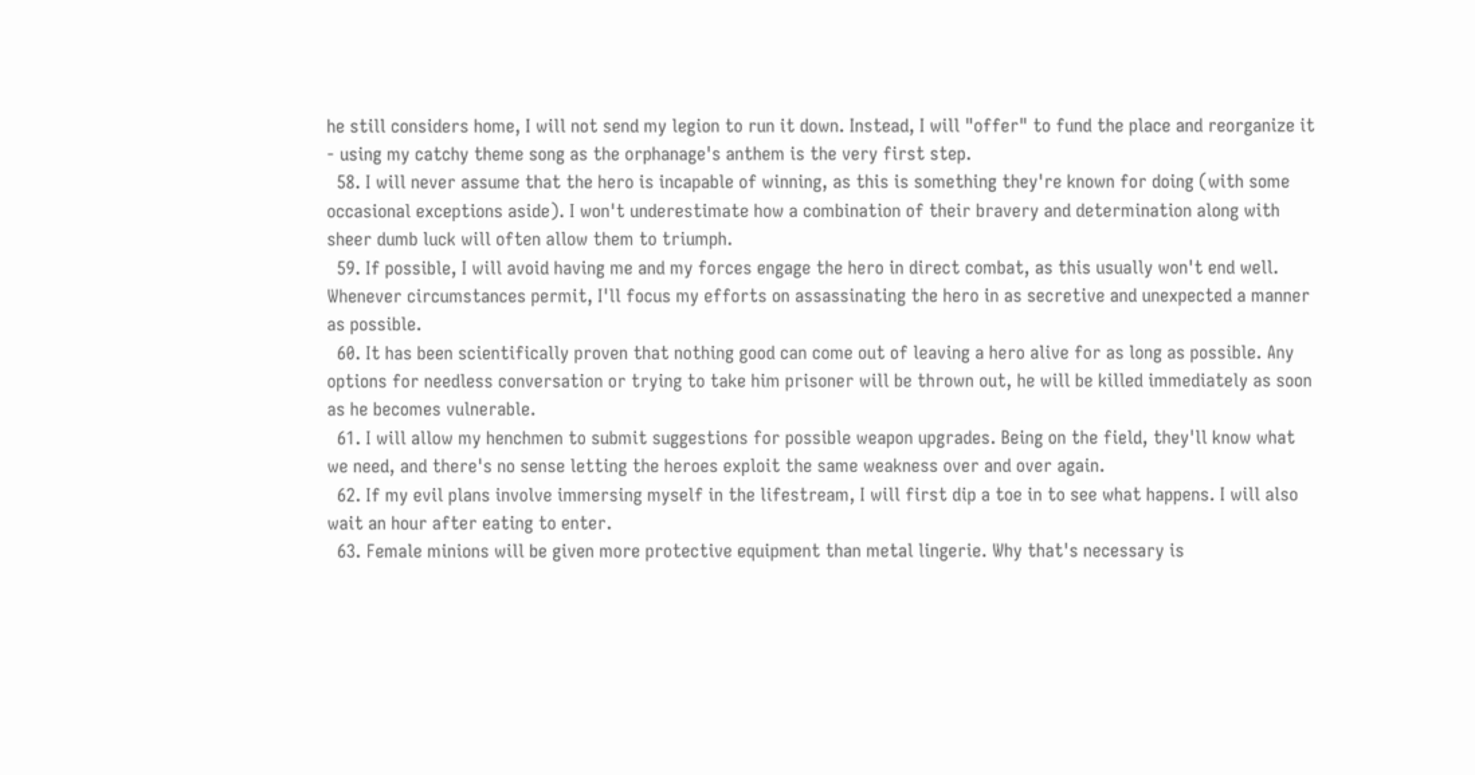he still considers home, I will not send my legion to run it down. Instead, I will "offer" to fund the place and reorganize it - using my catchy theme song as the orphanage's anthem is the very first step.
  58. I will never assume that the hero is incapable of winning, as this is something they're known for doing (with some occasional exceptions aside). I won't underestimate how a combination of their bravery and determination along with sheer dumb luck will often allow them to triumph.
  59. If possible, I will avoid having me and my forces engage the hero in direct combat, as this usually won't end well. Whenever circumstances permit, I'll focus my efforts on assassinating the hero in as secretive and unexpected a manner as possible.
  60. It has been scientifically proven that nothing good can come out of leaving a hero alive for as long as possible. Any options for needless conversation or trying to take him prisoner will be thrown out, he will be killed immediately as soon as he becomes vulnerable.
  61. I will allow my henchmen to submit suggestions for possible weapon upgrades. Being on the field, they'll know what we need, and there's no sense letting the heroes exploit the same weakness over and over again.
  62. If my evil plans involve immersing myself in the lifestream, I will first dip a toe in to see what happens. I will also wait an hour after eating to enter.
  63. Female minions will be given more protective equipment than metal lingerie. Why that's necessary is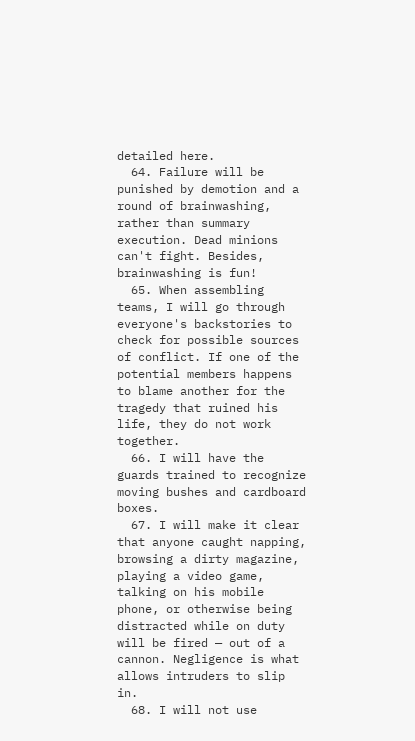detailed here.
  64. Failure will be punished by demotion and a round of brainwashing, rather than summary execution. Dead minions can't fight. Besides, brainwashing is fun!
  65. When assembling teams, I will go through everyone's backstories to check for possible sources of conflict. If one of the potential members happens to blame another for the tragedy that ruined his life, they do not work together.
  66. I will have the guards trained to recognize moving bushes and cardboard boxes.
  67. I will make it clear that anyone caught napping, browsing a dirty magazine, playing a video game, talking on his mobile phone, or otherwise being distracted while on duty will be fired — out of a cannon. Negligence is what allows intruders to slip in.
  68. I will not use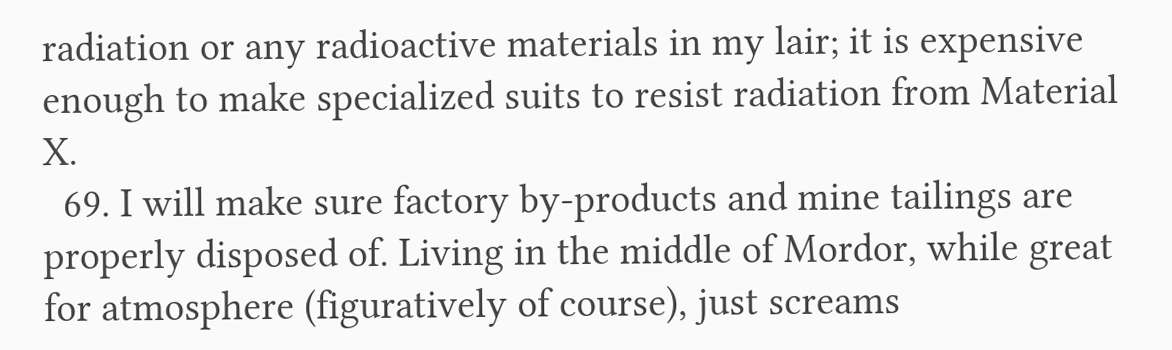radiation or any radioactive materials in my lair; it is expensive enough to make specialized suits to resist radiation from Material X.
  69. I will make sure factory by-products and mine tailings are properly disposed of. Living in the middle of Mordor, while great for atmosphere (figuratively of course), just screams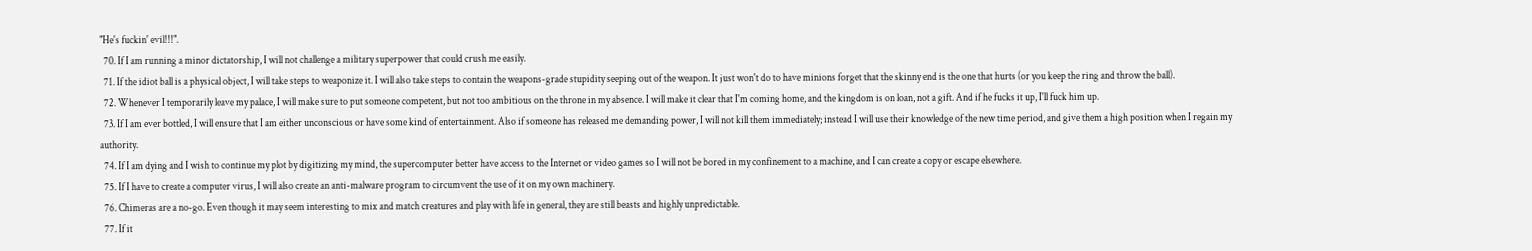"He's fuckin' evil!!!".
  70. If I am running a minor dictatorship, I will not challenge a military superpower that could crush me easily.
  71. If the idiot ball is a physical object, I will take steps to weaponize it. I will also take steps to contain the weapons-grade stupidity seeping out of the weapon. It just won't do to have minions forget that the skinny end is the one that hurts (or you keep the ring and throw the ball).
  72. Whenever I temporarily leave my palace, I will make sure to put someone competent, but not too ambitious on the throne in my absence. I will make it clear that I'm coming home, and the kingdom is on loan, not a gift. And if he fucks it up, I'll fuck him up.
  73. If I am ever bottled, I will ensure that I am either unconscious or have some kind of entertainment. Also if someone has released me demanding power, I will not kill them immediately; instead I will use their knowledge of the new time period, and give them a high position when I regain my authority.
  74. If I am dying and I wish to continue my plot by digitizing my mind, the supercomputer better have access to the Internet or video games so I will not be bored in my confinement to a machine, and I can create a copy or escape elsewhere.
  75. If I have to create a computer virus, I will also create an anti-malware program to circumvent the use of it on my own machinery.
  76. Chimeras are a no-go. Even though it may seem interesting to mix and match creatures and play with life in general, they are still beasts and highly unpredictable.
  77. If it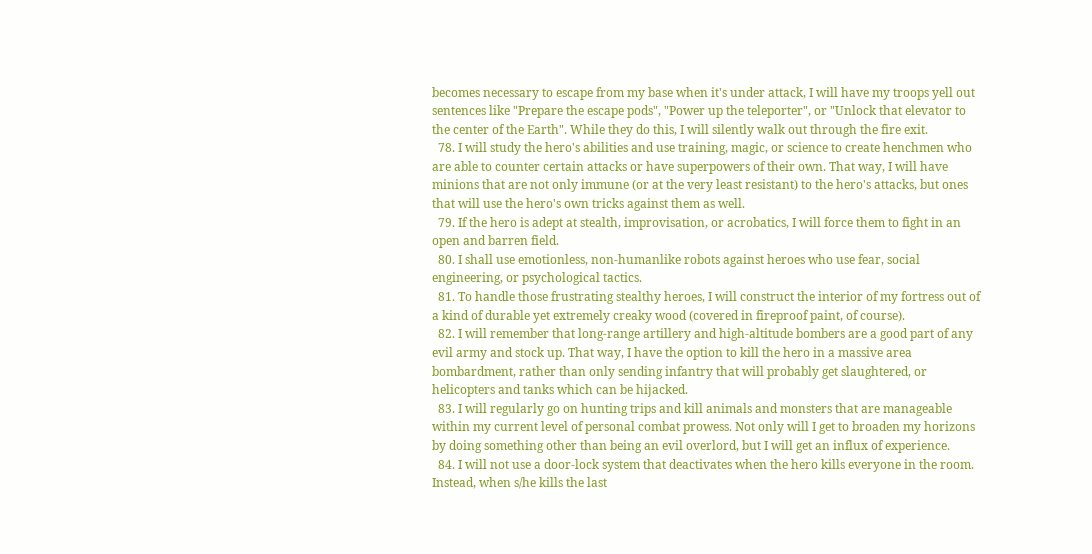becomes necessary to escape from my base when it's under attack, I will have my troops yell out sentences like "Prepare the escape pods", "Power up the teleporter", or "Unlock that elevator to the center of the Earth". While they do this, I will silently walk out through the fire exit.
  78. I will study the hero's abilities and use training, magic, or science to create henchmen who are able to counter certain attacks or have superpowers of their own. That way, I will have minions that are not only immune (or at the very least resistant) to the hero's attacks, but ones that will use the hero's own tricks against them as well.
  79. If the hero is adept at stealth, improvisation, or acrobatics, I will force them to fight in an open and barren field.
  80. I shall use emotionless, non-humanlike robots against heroes who use fear, social engineering, or psychological tactics.
  81. To handle those frustrating stealthy heroes, I will construct the interior of my fortress out of a kind of durable yet extremely creaky wood (covered in fireproof paint, of course).
  82. I will remember that long-range artillery and high-altitude bombers are a good part of any evil army and stock up. That way, I have the option to kill the hero in a massive area bombardment, rather than only sending infantry that will probably get slaughtered, or helicopters and tanks which can be hijacked.
  83. I will regularly go on hunting trips and kill animals and monsters that are manageable within my current level of personal combat prowess. Not only will I get to broaden my horizons by doing something other than being an evil overlord, but I will get an influx of experience.
  84. I will not use a door-lock system that deactivates when the hero kills everyone in the room. Instead, when s/he kills the last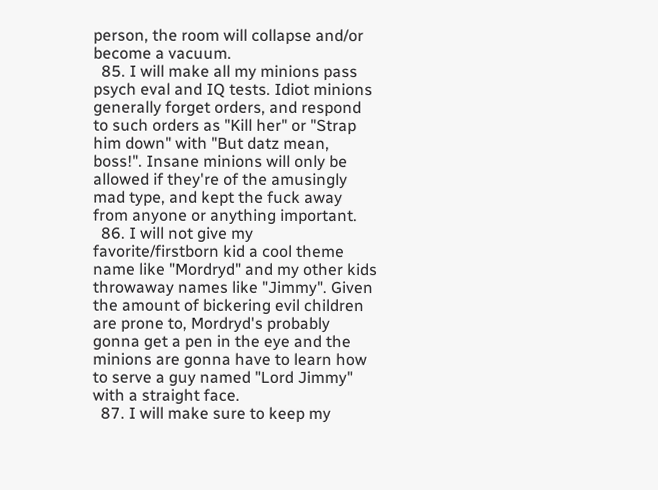person, the room will collapse and/or become a vacuum.
  85. I will make all my minions pass psych eval and IQ tests. Idiot minions generally forget orders, and respond to such orders as "Kill her" or "Strap him down" with "But datz mean, boss!". Insane minions will only be allowed if they're of the amusingly mad type, and kept the fuck away from anyone or anything important.
  86. I will not give my favorite/firstborn kid a cool theme name like "Mordryd" and my other kids throwaway names like "Jimmy". Given the amount of bickering evil children are prone to, Mordryd's probably gonna get a pen in the eye and the minions are gonna have to learn how to serve a guy named "Lord Jimmy" with a straight face.
  87. I will make sure to keep my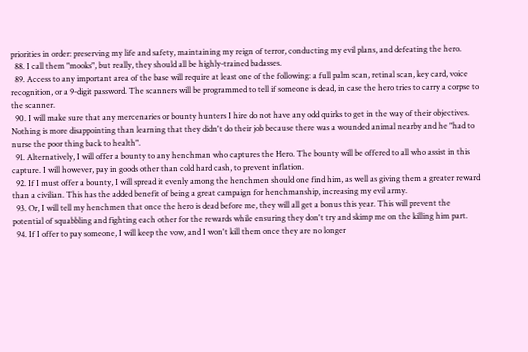priorities in order: preserving my life and safety, maintaining my reign of terror, conducting my evil plans, and defeating the hero.
  88. I call them "mooks", but really, they should all be highly-trained badasses.
  89. Access to any important area of the base will require at least one of the following: a full palm scan, retinal scan, key card, voice recognition, or a 9-digit password. The scanners will be programmed to tell if someone is dead, in case the hero tries to carry a corpse to the scanner.
  90. I will make sure that any mercenaries or bounty hunters I hire do not have any odd quirks to get in the way of their objectives. Nothing is more disappointing than learning that they didn't do their job because there was a wounded animal nearby and he "had to nurse the poor thing back to health".
  91. Alternatively, I will offer a bounty to any henchman who captures the Hero. The bounty will be offered to all who assist in this capture. I will however, pay in goods other than cold hard cash, to prevent inflation.
  92. If I must offer a bounty, I will spread it evenly among the henchmen should one find him, as well as giving them a greater reward than a civilian. This has the added benefit of being a great campaign for henchmanship, increasing my evil army.
  93. Or, I will tell my henchmen that once the hero is dead before me, they will all get a bonus this year. This will prevent the potential of squabbling and fighting each other for the rewards while ensuring they don't try and skimp me on the killing him part.
  94. If I offer to pay someone, I will keep the vow, and I won't kill them once they are no longer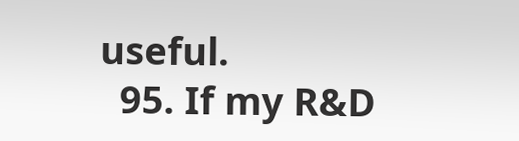useful.
  95. If my R&D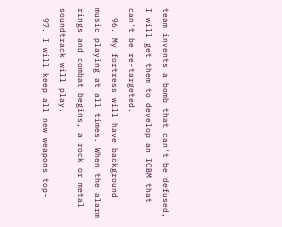team invents a bomb that can't be defused, I will get them to develop an ICBM that can't be re-targeted.
  96. My fortress will have background music playing at all times. When the alarm rings and combat begins, a rock or metal soundtrack will play.
  97. I will keep all new weapons top-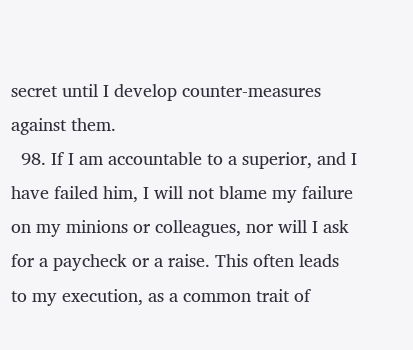secret until I develop counter-measures against them.
  98. If I am accountable to a superior, and I have failed him, I will not blame my failure on my minions or colleagues, nor will I ask for a paycheck or a raise. This often leads to my execution, as a common trait of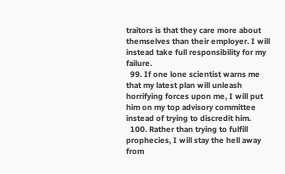traitors is that they care more about themselves than their employer. I will instead take full responsibility for my failure.
  99. If one lone scientist warns me that my latest plan will unleash horrifying forces upon me, I will put him on my top advisory committee instead of trying to discredit him.
  100. Rather than trying to fulfill prophecies, I will stay the hell away from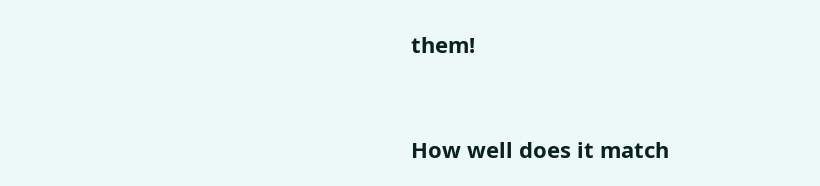them!


How well does it match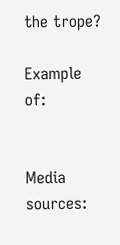the trope?

Example of:


Media sources: